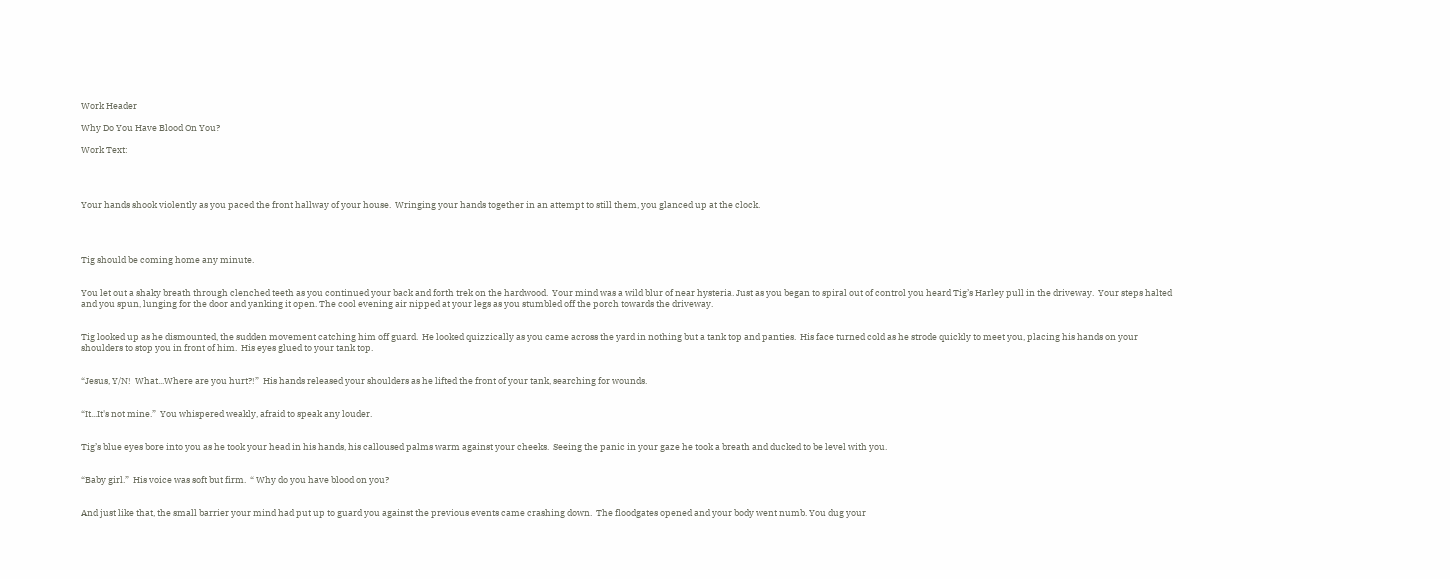Work Header

Why Do You Have Blood On You?

Work Text:




Your hands shook violently as you paced the front hallway of your house.  Wringing your hands together in an attempt to still them, you glanced up at the clock.




Tig should be coming home any minute.


You let out a shaky breath through clenched teeth as you continued your back and forth trek on the hardwood.  Your mind was a wild blur of near hysteria. Just as you began to spiral out of control you heard Tig’s Harley pull in the driveway.  Your steps halted and you spun, lunging for the door and yanking it open. The cool evening air nipped at your legs as you stumbled off the porch towards the driveway.


Tig looked up as he dismounted, the sudden movement catching him off guard.  He looked quizzically as you came across the yard in nothing but a tank top and panties.  His face turned cold as he strode quickly to meet you, placing his hands on your shoulders to stop you in front of him.  His eyes glued to your tank top.


“Jesus, Y/N!  What...Where are you hurt?!”  His hands released your shoulders as he lifted the front of your tank, searching for wounds.


“It...It's not mine.”  You whispered weakly, afraid to speak any louder.


Tig’s blue eyes bore into you as he took your head in his hands, his calloused palms warm against your cheeks.  Seeing the panic in your gaze he took a breath and ducked to be level with you.


“Baby girl.”  His voice was soft but firm.  “ Why do you have blood on you?


And just like that, the small barrier your mind had put up to guard you against the previous events came crashing down.  The floodgates opened and your body went numb. You dug your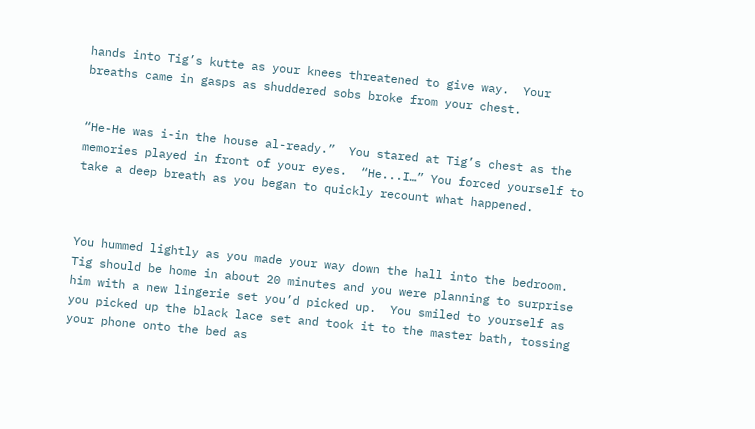hands into Tig’s kutte as your knees threatened to give way.  Your breaths came in gasps as shuddered sobs broke from your chest.


“He-He was i-in the house al-ready.”  You stared at Tig’s chest as the memories played in front of your eyes.  “He...I…” You forced yourself to take a deep breath as you began to quickly recount what happened.



You hummed lightly as you made your way down the hall into the bedroom.  Tig should be home in about 20 minutes and you were planning to surprise him with a new lingerie set you’d picked up.  You smiled to yourself as you picked up the black lace set and took it to the master bath, tossing your phone onto the bed as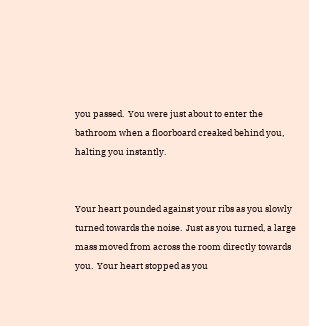you passed.  You were just about to enter the bathroom when a floorboard creaked behind you, halting you instantly.


Your heart pounded against your ribs as you slowly turned towards the noise.  Just as you turned, a large mass moved from across the room directly towards you.  Your heart stopped as you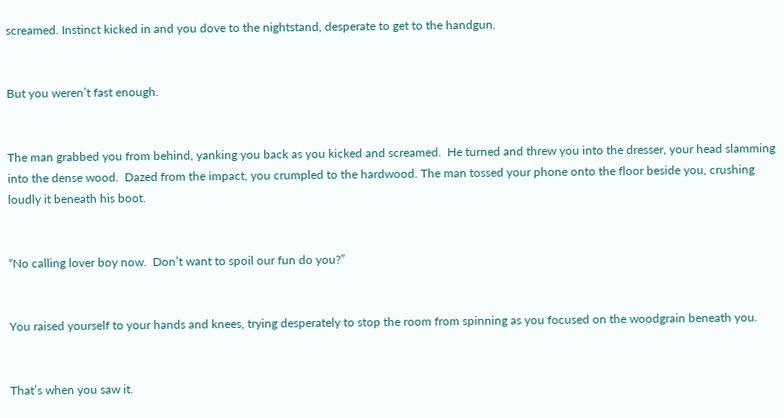screamed. Instinct kicked in and you dove to the nightstand, desperate to get to the handgun.


But you weren’t fast enough.


The man grabbed you from behind, yanking you back as you kicked and screamed.  He turned and threw you into the dresser, your head slamming into the dense wood.  Dazed from the impact, you crumpled to the hardwood. The man tossed your phone onto the floor beside you, crushing loudly it beneath his boot.


“No calling lover boy now.  Don’t want to spoil our fun do you?”


You raised yourself to your hands and knees, trying desperately to stop the room from spinning as you focused on the woodgrain beneath you.


That’s when you saw it.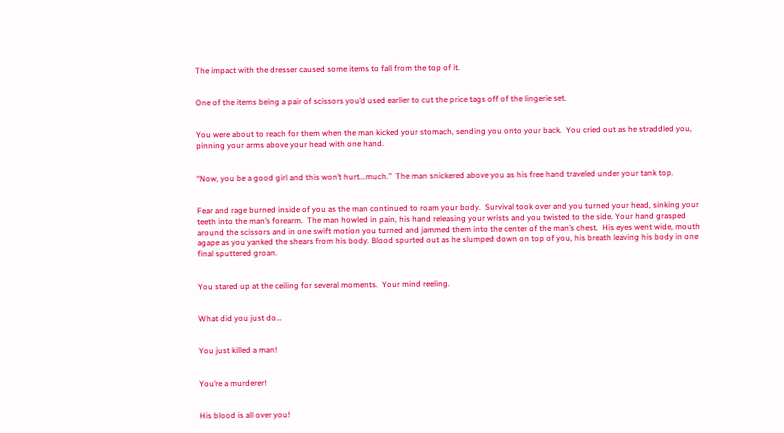The impact with the dresser caused some items to fall from the top of it.


One of the items being a pair of scissors you’d used earlier to cut the price tags off of the lingerie set.


You were about to reach for them when the man kicked your stomach, sending you onto your back.  You cried out as he straddled you, pinning your arms above your head with one hand.


“Now, you be a good girl and this won’t hurt...much.”  The man snickered above you as his free hand traveled under your tank top.


Fear and rage burned inside of you as the man continued to roam your body.  Survival took over and you turned your head, sinking your teeth into the man’s forearm.  The man howled in pain, his hand releasing your wrists and you twisted to the side. Your hand grasped around the scissors and in one swift motion you turned and jammed them into the center of the man’s chest.  His eyes went wide, mouth agape as you yanked the shears from his body. Blood spurted out as he slumped down on top of you, his breath leaving his body in one final sputtered groan.


You stared up at the ceiling for several moments.  Your mind reeling.


What did you just do…


You just killed a man!


You’re a murderer!


His blood is all over you!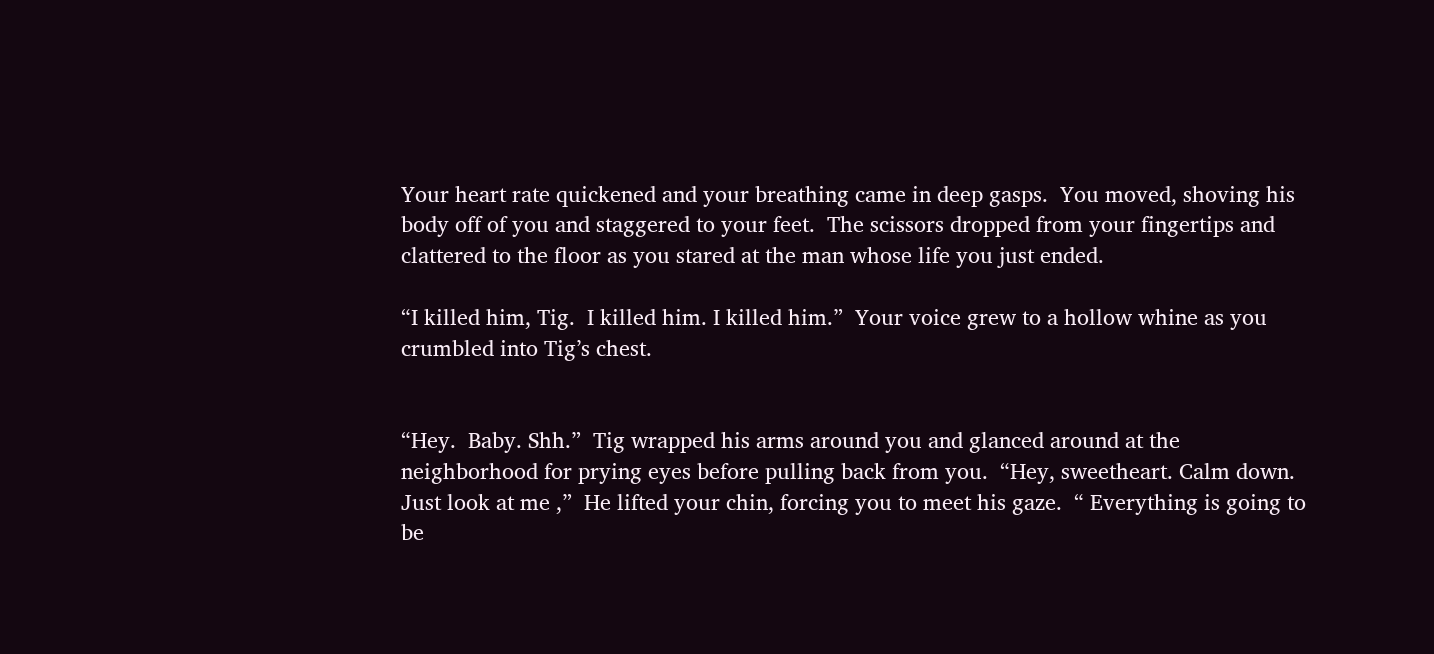Your heart rate quickened and your breathing came in deep gasps.  You moved, shoving his body off of you and staggered to your feet.  The scissors dropped from your fingertips and clattered to the floor as you stared at the man whose life you just ended.

“I killed him, Tig.  I killed him. I killed him.”  Your voice grew to a hollow whine as you crumbled into Tig’s chest.


“Hey.  Baby. Shh.”  Tig wrapped his arms around you and glanced around at the neighborhood for prying eyes before pulling back from you.  “Hey, sweetheart. Calm down.  Just look at me ,”  He lifted your chin, forcing you to meet his gaze.  “ Everything is going to be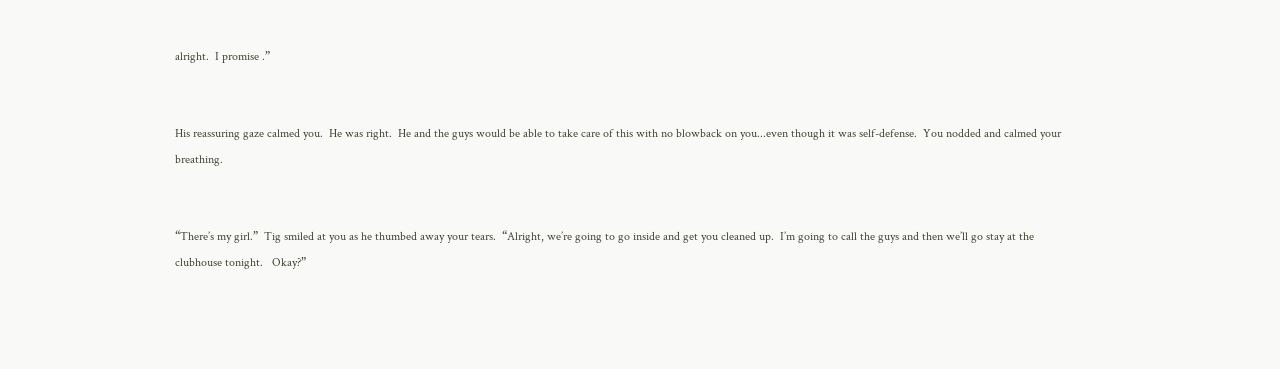alright.  I promise .”


His reassuring gaze calmed you.  He was right.  He and the guys would be able to take care of this with no blowback on you...even though it was self-defense.  You nodded and calmed your breathing.


“There’s my girl.”  Tig smiled at you as he thumbed away your tears.  “Alright, we’re going to go inside and get you cleaned up.  I’m going to call the guys and then we’ll go stay at the clubhouse tonight.   Okay?”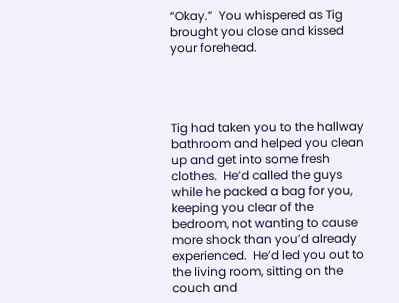“Okay.”  You whispered as Tig brought you close and kissed your forehead.




Tig had taken you to the hallway bathroom and helped you clean up and get into some fresh clothes.  He’d called the guys while he packed a bag for you, keeping you clear of the bedroom, not wanting to cause more shock than you’d already experienced.  He’d led you out to the living room, sitting on the couch and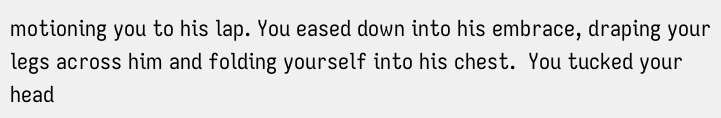motioning you to his lap. You eased down into his embrace, draping your legs across him and folding yourself into his chest.  You tucked your head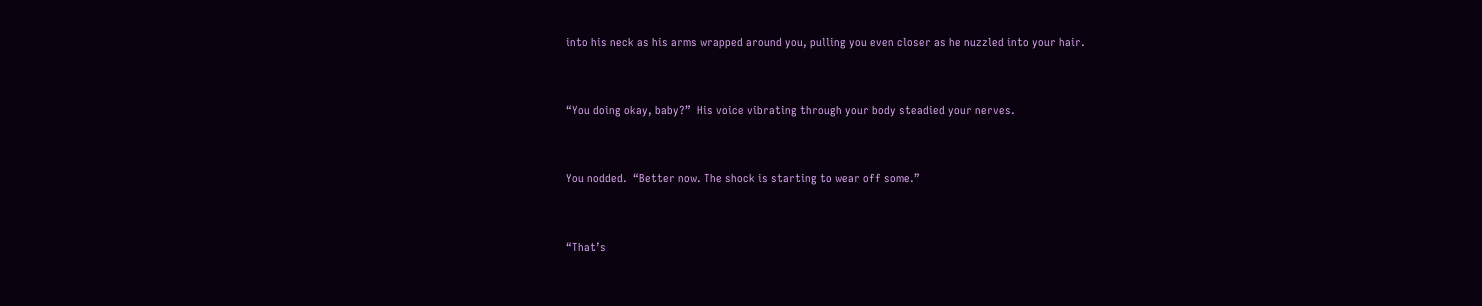into his neck as his arms wrapped around you, pulling you even closer as he nuzzled into your hair.


“You doing okay, baby?”  His voice vibrating through your body steadied your nerves.


You nodded.  “Better now. The shock is starting to wear off some.”


“That’s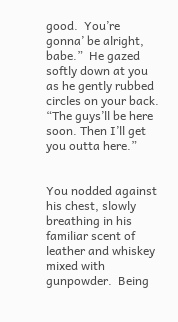good.  You’re gonna’ be alright, babe.”  He gazed softly down at you as he gently rubbed circles on your back.  “The guys’ll be here soon. Then I’ll get you outta here.”


You nodded against his chest, slowly breathing in his familiar scent of leather and whiskey mixed with gunpowder.  Being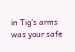in Tig’s arms was your safe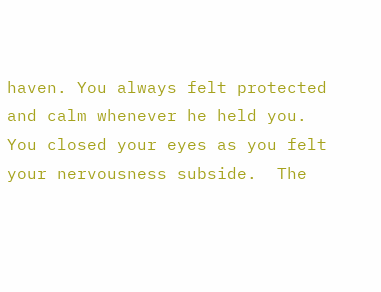haven. You always felt protected and calm whenever he held you. You closed your eyes as you felt your nervousness subside.  The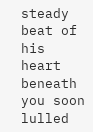steady beat of his heart beneath you soon lulled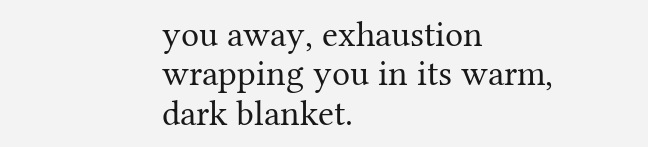you away, exhaustion wrapping you in its warm, dark blanket.